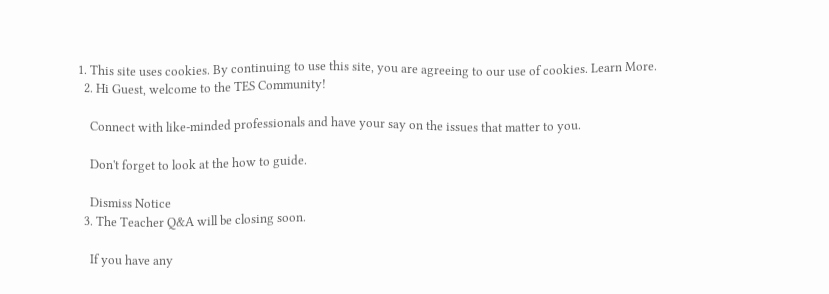1. This site uses cookies. By continuing to use this site, you are agreeing to our use of cookies. Learn More.
  2. Hi Guest, welcome to the TES Community!

    Connect with like-minded professionals and have your say on the issues that matter to you.

    Don't forget to look at the how to guide.

    Dismiss Notice
  3. The Teacher Q&A will be closing soon.

    If you have any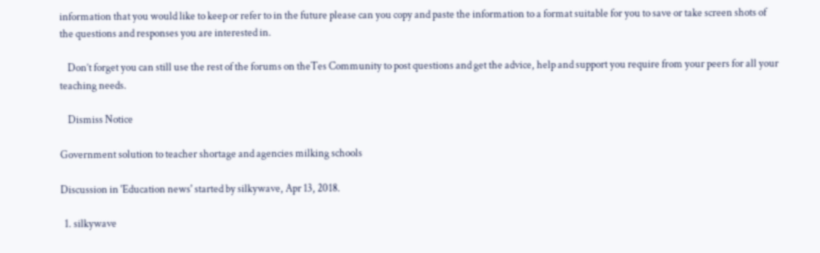information that you would like to keep or refer to in the future please can you copy and paste the information to a format suitable for you to save or take screen shots of the questions and responses you are interested in.

    Don’t forget you can still use the rest of the forums on theTes Community to post questions and get the advice, help and support you require from your peers for all your teaching needs.

    Dismiss Notice

Government solution to teacher shortage and agencies milking schools

Discussion in 'Education news' started by silkywave, Apr 13, 2018.

  1. silkywave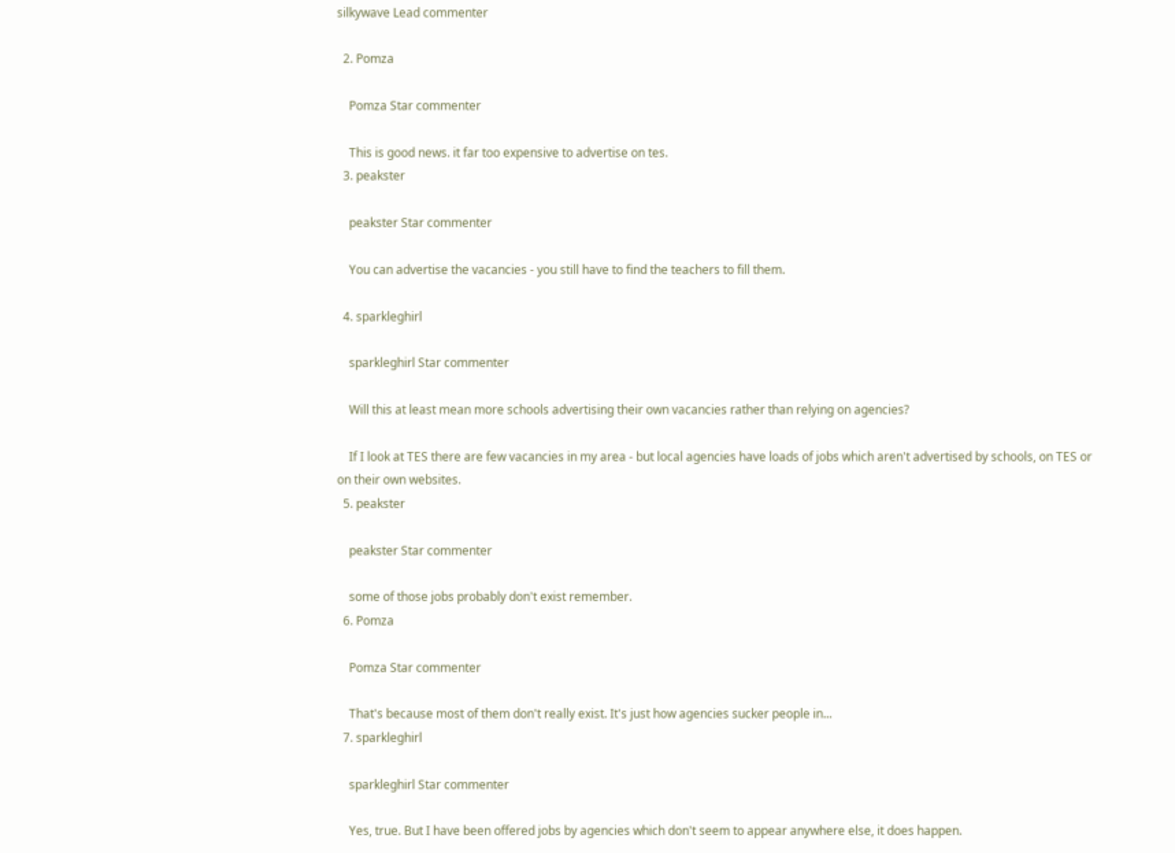silkywave Lead commenter

  2. Pomza

    Pomza Star commenter

    This is good news. it far too expensive to advertise on tes.
  3. peakster

    peakster Star commenter

    You can advertise the vacancies - you still have to find the teachers to fill them.

  4. sparkleghirl

    sparkleghirl Star commenter

    Will this at least mean more schools advertising their own vacancies rather than relying on agencies?

    If I look at TES there are few vacancies in my area - but local agencies have loads of jobs which aren't advertised by schools, on TES or on their own websites.
  5. peakster

    peakster Star commenter

    some of those jobs probably don't exist remember.
  6. Pomza

    Pomza Star commenter

    That's because most of them don't really exist. It's just how agencies sucker people in...
  7. sparkleghirl

    sparkleghirl Star commenter

    Yes, true. But I have been offered jobs by agencies which don't seem to appear anywhere else, it does happen.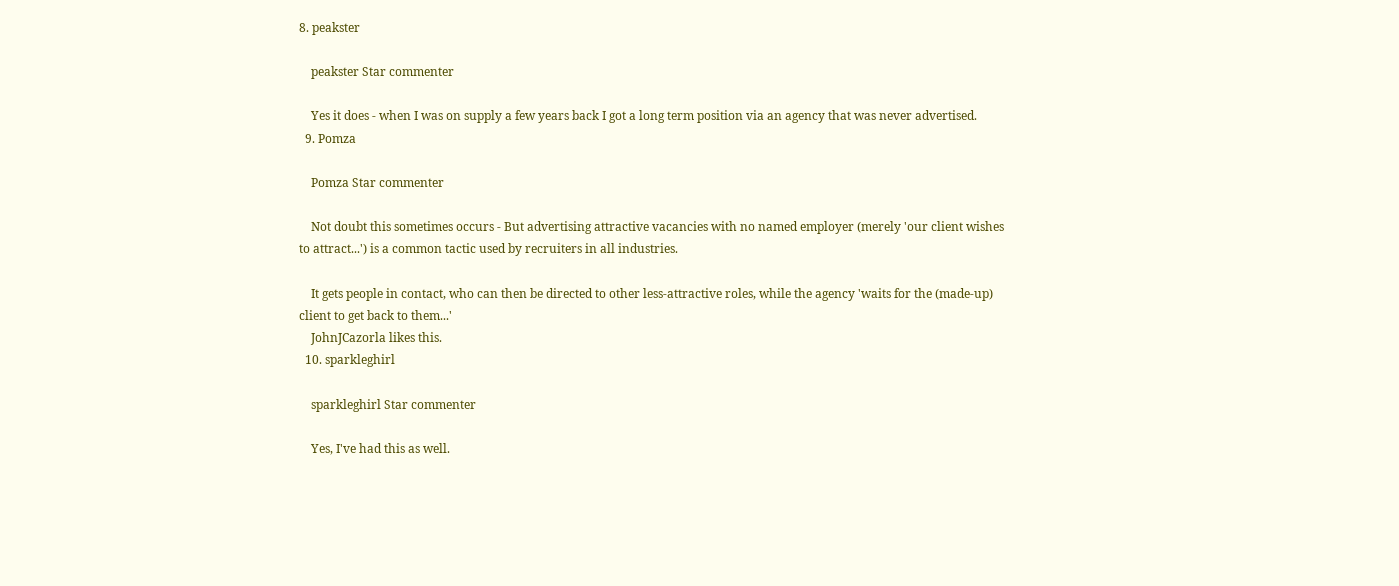8. peakster

    peakster Star commenter

    Yes it does - when I was on supply a few years back I got a long term position via an agency that was never advertised.
  9. Pomza

    Pomza Star commenter

    Not doubt this sometimes occurs - But advertising attractive vacancies with no named employer (merely 'our client wishes to attract...') is a common tactic used by recruiters in all industries.

    It gets people in contact, who can then be directed to other less-attractive roles, while the agency 'waits for the (made-up) client to get back to them...'
    JohnJCazorla likes this.
  10. sparkleghirl

    sparkleghirl Star commenter

    Yes, I've had this as well.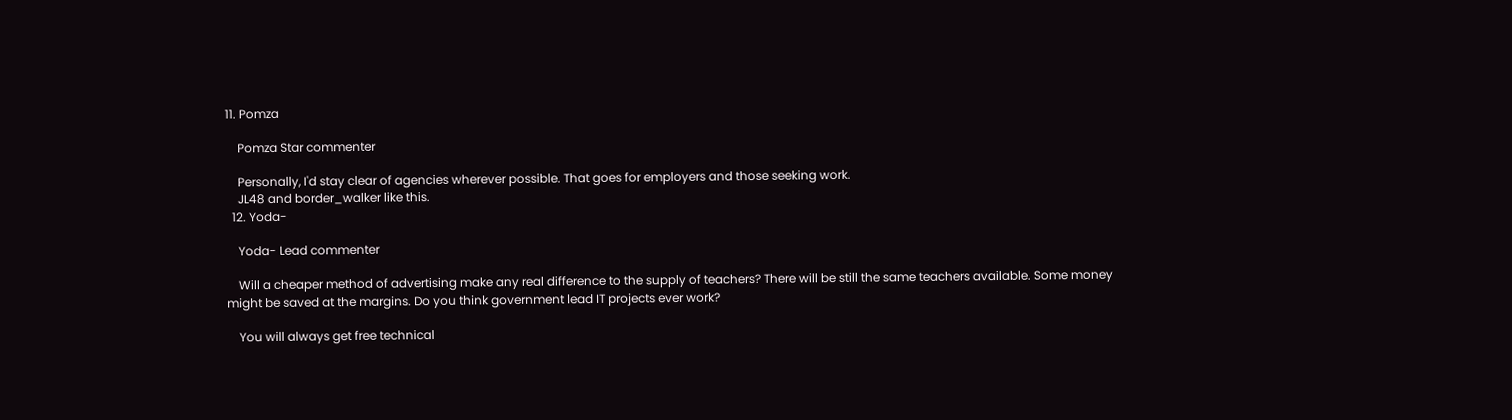11. Pomza

    Pomza Star commenter

    Personally, I'd stay clear of agencies wherever possible. That goes for employers and those seeking work.
    JL48 and border_walker like this.
  12. Yoda-

    Yoda- Lead commenter

    Will a cheaper method of advertising make any real difference to the supply of teachers? There will be still the same teachers available. Some money might be saved at the margins. Do you think government lead IT projects ever work?

    You will always get free technical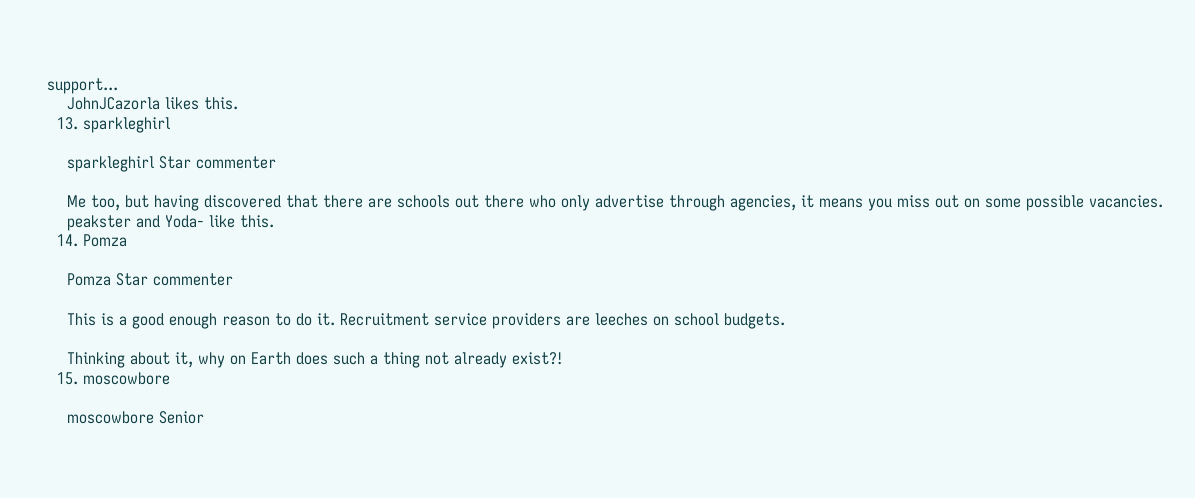support...
    JohnJCazorla likes this.
  13. sparkleghirl

    sparkleghirl Star commenter

    Me too, but having discovered that there are schools out there who only advertise through agencies, it means you miss out on some possible vacancies.
    peakster and Yoda- like this.
  14. Pomza

    Pomza Star commenter

    This is a good enough reason to do it. Recruitment service providers are leeches on school budgets.

    Thinking about it, why on Earth does such a thing not already exist?!
  15. moscowbore

    moscowbore Senior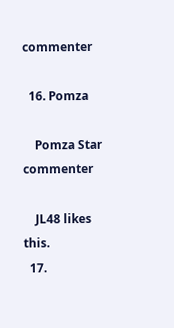commenter

  16. Pomza

    Pomza Star commenter

    JL48 likes this.
  17.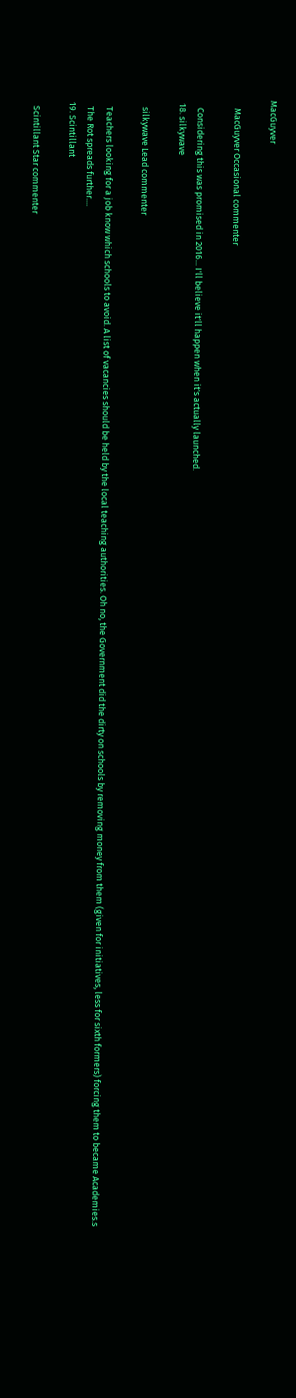MacGuyver

    MacGuyver Occasional commenter

    Considering this was promised in 2016... I'll believe it'll happen when it's actually launched.
  18. silkywave

    silkywave Lead commenter

    Teachers looking for a job know which schools to avoid. A list of vacancies should be held by the local teaching authorities. Oh no, the Government did the dirty on schools by removing money from them (given for initiatives, less for sixth formers) forcing them to became Academies.s
    The Rot spreads further....
  19. Scintillant

    Scintillant Star commenter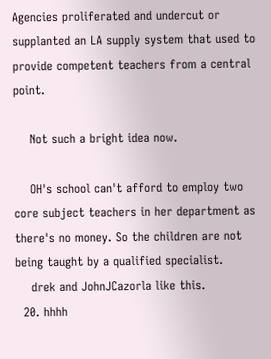Agencies proliferated and undercut or supplanted an LA supply system that used to provide competent teachers from a central point.

    Not such a bright idea now.

    OH's school can't afford to employ two core subject teachers in her department as there's no money. So the children are not being taught by a qualified specialist.
    drek and JohnJCazorla like this.
  20. hhhh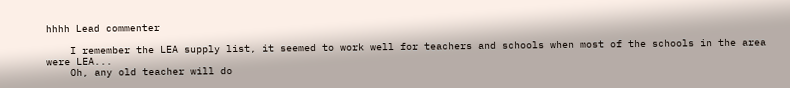hhhh Lead commenter

    I remember the LEA supply list, it seemed to work well for teachers and schools when most of the schools in the area were LEA...
    Oh, any old teacher will do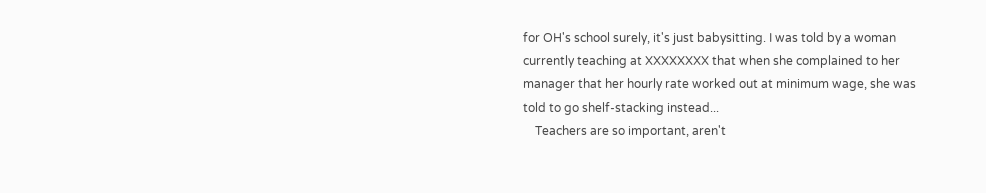for OH's school surely, it's just babysitting. I was told by a woman currently teaching at XXXXXXXX that when she complained to her manager that her hourly rate worked out at minimum wage, she was told to go shelf-stacking instead...
    Teachers are so important, aren't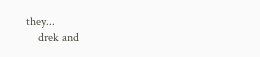they...
    drek and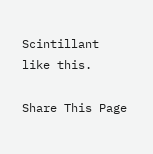Scintillant like this.

Share This Page